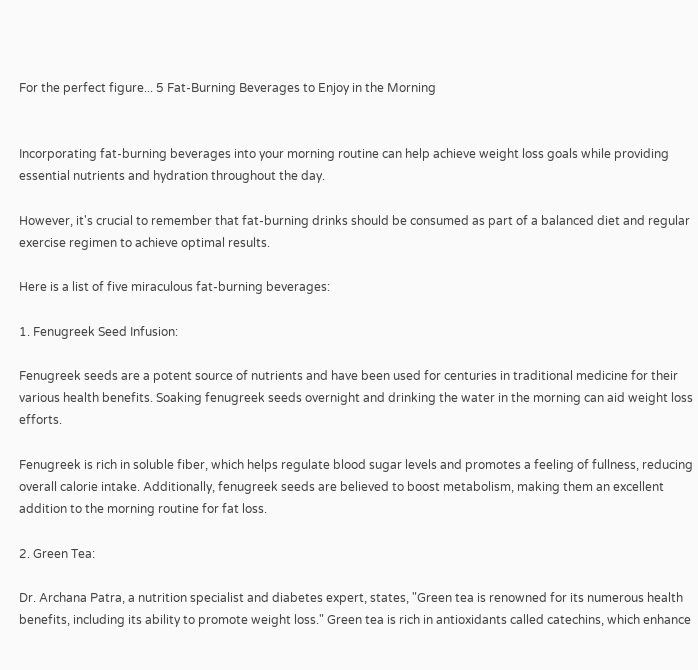For the perfect figure... 5 Fat-Burning Beverages to Enjoy in the Morning


Incorporating fat-burning beverages into your morning routine can help achieve weight loss goals while providing essential nutrients and hydration throughout the day.

However, it's crucial to remember that fat-burning drinks should be consumed as part of a balanced diet and regular exercise regimen to achieve optimal results.

Here is a list of five miraculous fat-burning beverages:

1. Fenugreek Seed Infusion:

Fenugreek seeds are a potent source of nutrients and have been used for centuries in traditional medicine for their various health benefits. Soaking fenugreek seeds overnight and drinking the water in the morning can aid weight loss efforts.

Fenugreek is rich in soluble fiber, which helps regulate blood sugar levels and promotes a feeling of fullness, reducing overall calorie intake. Additionally, fenugreek seeds are believed to boost metabolism, making them an excellent addition to the morning routine for fat loss.

2. Green Tea:

Dr. Archana Patra, a nutrition specialist and diabetes expert, states, "Green tea is renowned for its numerous health benefits, including its ability to promote weight loss." Green tea is rich in antioxidants called catechins, which enhance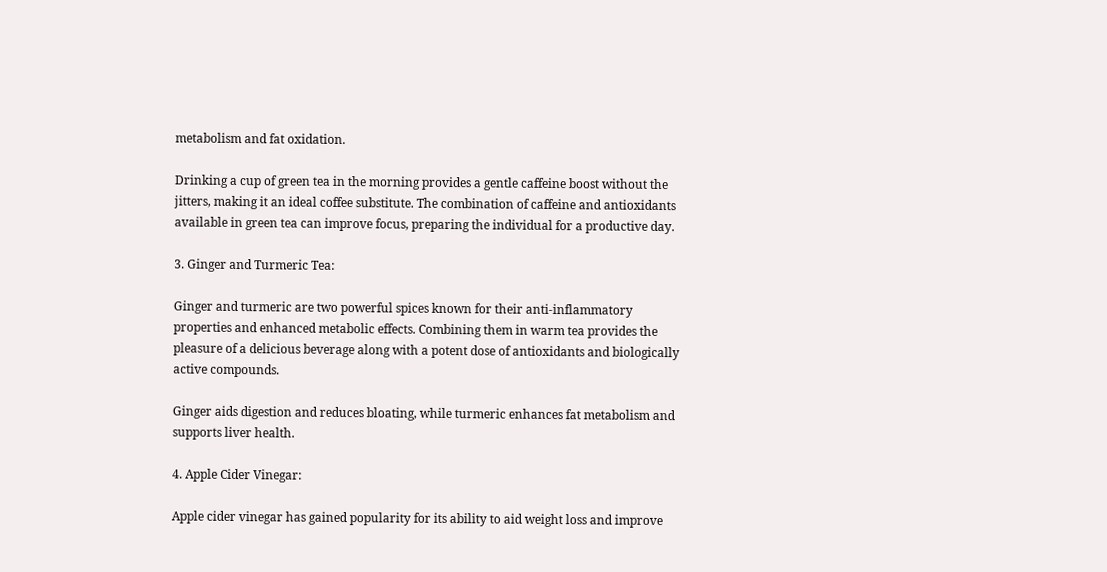metabolism and fat oxidation.

Drinking a cup of green tea in the morning provides a gentle caffeine boost without the jitters, making it an ideal coffee substitute. The combination of caffeine and antioxidants available in green tea can improve focus, preparing the individual for a productive day.

3. Ginger and Turmeric Tea:

Ginger and turmeric are two powerful spices known for their anti-inflammatory properties and enhanced metabolic effects. Combining them in warm tea provides the pleasure of a delicious beverage along with a potent dose of antioxidants and biologically active compounds.

Ginger aids digestion and reduces bloating, while turmeric enhances fat metabolism and supports liver health.

4. Apple Cider Vinegar:

Apple cider vinegar has gained popularity for its ability to aid weight loss and improve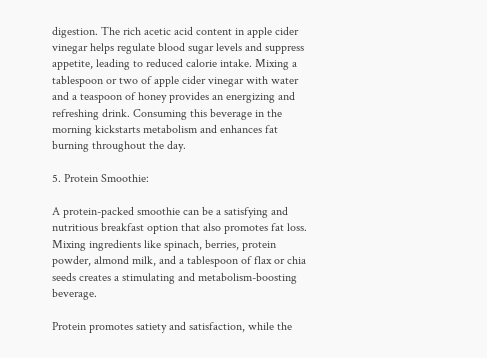digestion. The rich acetic acid content in apple cider vinegar helps regulate blood sugar levels and suppress appetite, leading to reduced calorie intake. Mixing a tablespoon or two of apple cider vinegar with water and a teaspoon of honey provides an energizing and refreshing drink. Consuming this beverage in the morning kickstarts metabolism and enhances fat burning throughout the day.

5. Protein Smoothie:

A protein-packed smoothie can be a satisfying and nutritious breakfast option that also promotes fat loss. Mixing ingredients like spinach, berries, protein powder, almond milk, and a tablespoon of flax or chia seeds creates a stimulating and metabolism-boosting beverage.

Protein promotes satiety and satisfaction, while the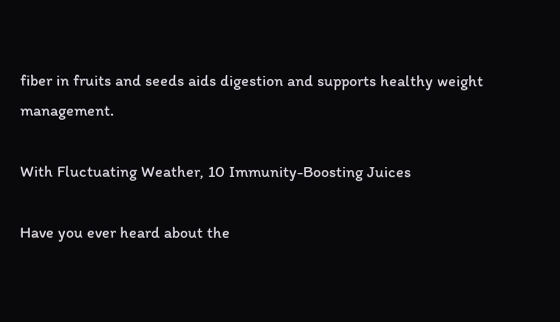fiber in fruits and seeds aids digestion and supports healthy weight management.

With Fluctuating Weather, 10 Immunity-Boosting Juices

Have you ever heard about the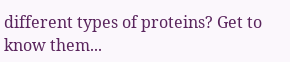different types of proteins? Get to know them...